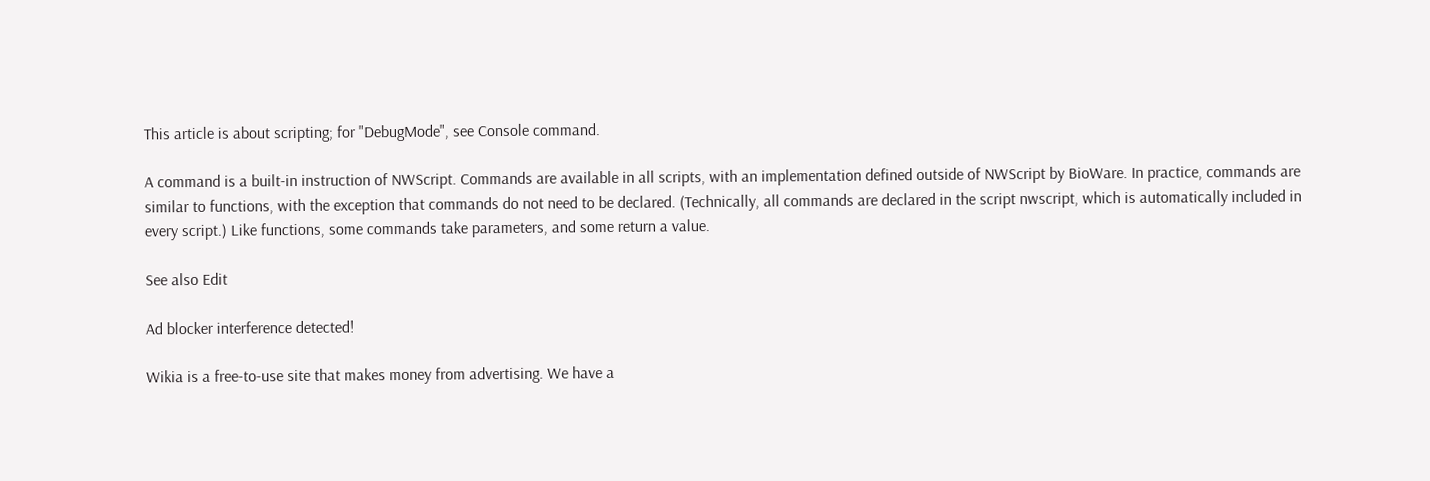This article is about scripting; for "DebugMode", see Console command.

A command is a built-in instruction of NWScript. Commands are available in all scripts, with an implementation defined outside of NWScript by BioWare. In practice, commands are similar to functions, with the exception that commands do not need to be declared. (Technically, all commands are declared in the script nwscript, which is automatically included in every script.) Like functions, some commands take parameters, and some return a value.

See also Edit

Ad blocker interference detected!

Wikia is a free-to-use site that makes money from advertising. We have a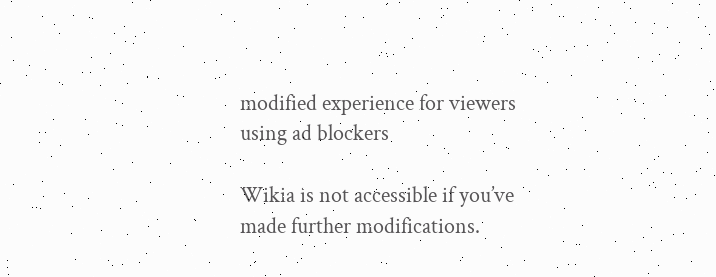modified experience for viewers using ad blockers

Wikia is not accessible if you’ve made further modifications.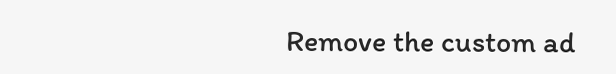Remove the custom ad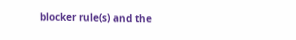blocker rule(s) and the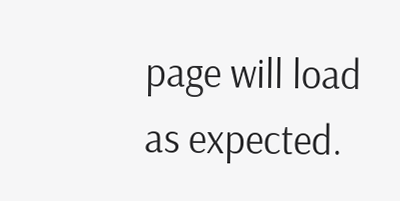page will load as expected.